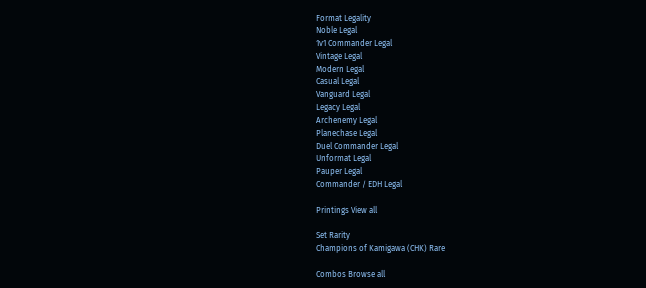Format Legality
Noble Legal
1v1 Commander Legal
Vintage Legal
Modern Legal
Casual Legal
Vanguard Legal
Legacy Legal
Archenemy Legal
Planechase Legal
Duel Commander Legal
Unformat Legal
Pauper Legal
Commander / EDH Legal

Printings View all

Set Rarity
Champions of Kamigawa (CHK) Rare

Combos Browse all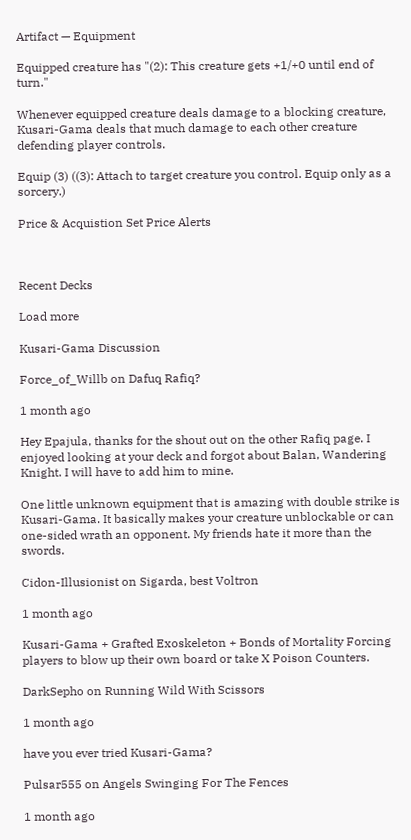Artifact — Equipment

Equipped creature has "(2): This creature gets +1/+0 until end of turn."

Whenever equipped creature deals damage to a blocking creature, Kusari-Gama deals that much damage to each other creature defending player controls.

Equip (3) ((3): Attach to target creature you control. Equip only as a sorcery.)

Price & Acquistion Set Price Alerts



Recent Decks

Load more

Kusari-Gama Discussion

Force_of_Willb on Dafuq Rafiq?

1 month ago

Hey Epajula, thanks for the shout out on the other Rafiq page. I enjoyed looking at your deck and forgot about Balan, Wandering Knight. I will have to add him to mine.

One little unknown equipment that is amazing with double strike is Kusari-Gama. It basically makes your creature unblockable or can one-sided wrath an opponent. My friends hate it more than the swords.

Cidon-Illusionist on Sigarda, best Voltron

1 month ago

Kusari-Gama + Grafted Exoskeleton + Bonds of Mortality Forcing players to blow up their own board or take X Poison Counters.

DarkSepho on Running Wild With Scissors

1 month ago

have you ever tried Kusari-Gama?

Pulsar555 on Angels Swinging For The Fences

1 month ago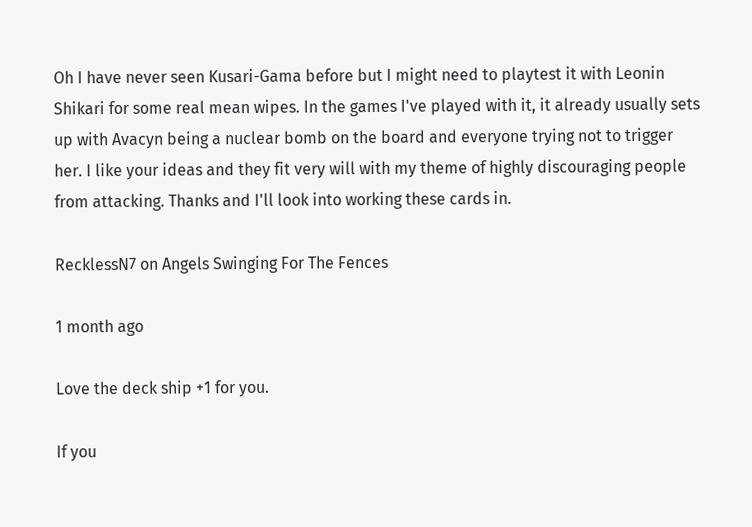Oh I have never seen Kusari-Gama before but I might need to playtest it with Leonin Shikari for some real mean wipes. In the games I've played with it, it already usually sets up with Avacyn being a nuclear bomb on the board and everyone trying not to trigger her. I like your ideas and they fit very will with my theme of highly discouraging people from attacking. Thanks and I'll look into working these cards in.

RecklessN7 on Angels Swinging For The Fences

1 month ago

Love the deck ship +1 for you.

If you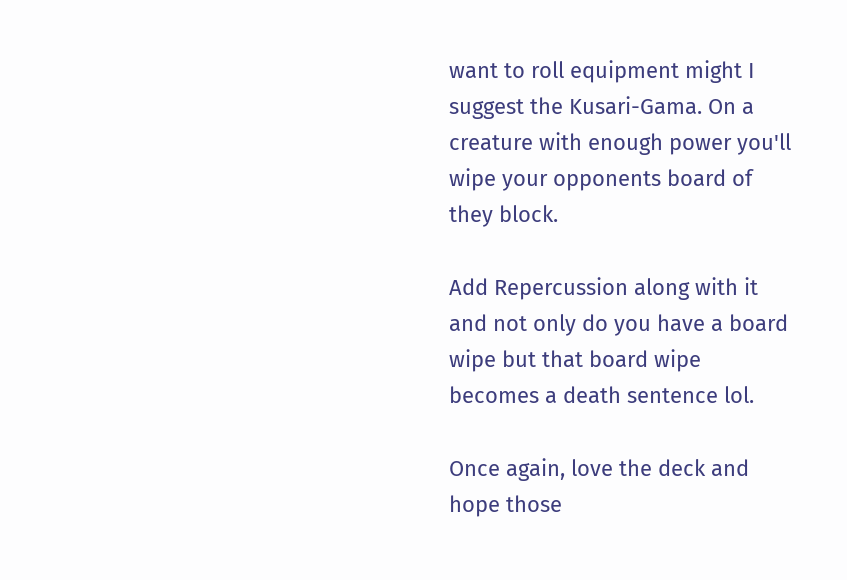want to roll equipment might I suggest the Kusari-Gama. On a creature with enough power you'll wipe your opponents board of they block.

Add Repercussion along with it and not only do you have a board wipe but that board wipe becomes a death sentence lol.

Once again, love the deck and hope those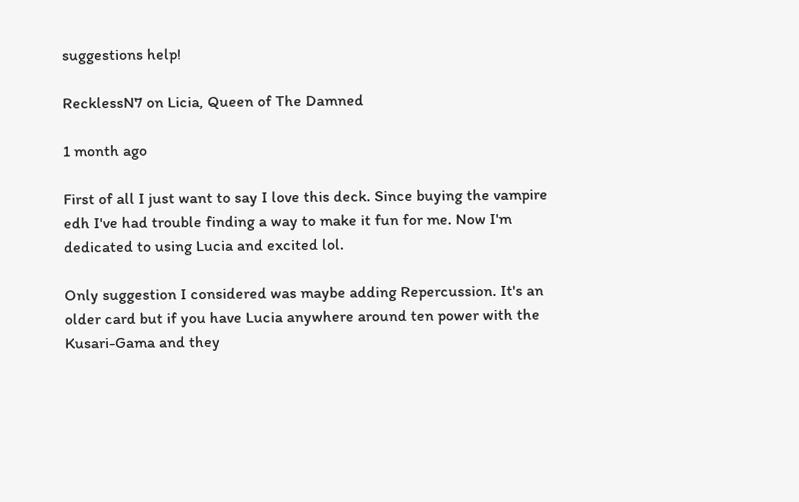suggestions help!

RecklessN7 on Licia, Queen of The Damned

1 month ago

First of all I just want to say I love this deck. Since buying the vampire edh I've had trouble finding a way to make it fun for me. Now I'm dedicated to using Lucia and excited lol.

Only suggestion I considered was maybe adding Repercussion. It's an older card but if you have Lucia anywhere around ten power with the Kusari-Gama and they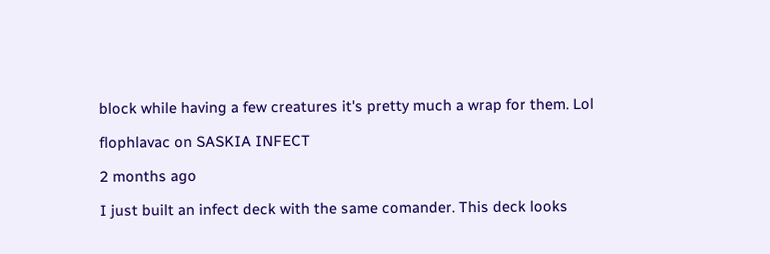block while having a few creatures it's pretty much a wrap for them. Lol

flophlavac on SASKIA INFECT

2 months ago

I just built an infect deck with the same comander. This deck looks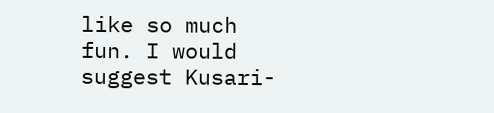like so much fun. I would suggest Kusari-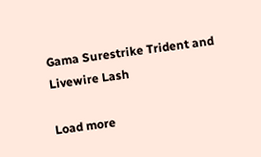Gama Surestrike Trident and Livewire Lash

Load more